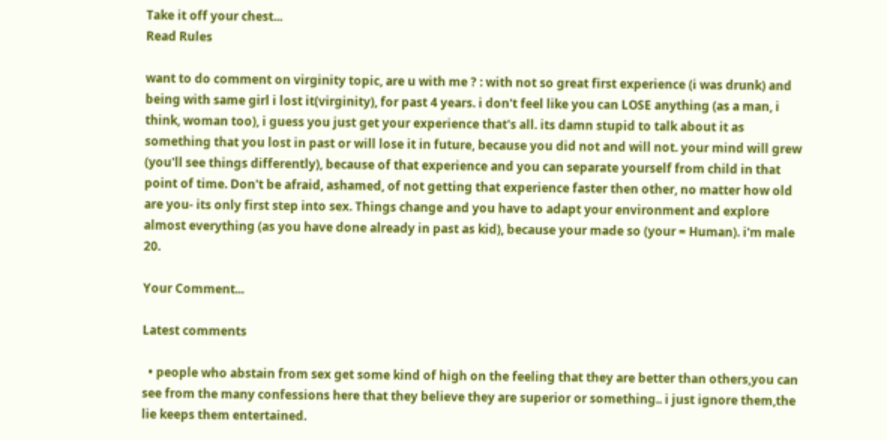Take it off your chest...
Read Rules

want to do comment on virginity topic, are u with me ? : with not so great first experience (i was drunk) and being with same girl i lost it(virginity), for past 4 years. i don't feel like you can LOSE anything (as a man, i think, woman too), i guess you just get your experience that's all. its damn stupid to talk about it as something that you lost in past or will lose it in future, because you did not and will not. your mind will grew (you'll see things differently), because of that experience and you can separate yourself from child in that point of time. Don't be afraid, ashamed, of not getting that experience faster then other, no matter how old are you- its only first step into sex. Things change and you have to adapt your environment and explore almost everything (as you have done already in past as kid), because your made so (your = Human). i'm male 20.

Your Comment...

Latest comments

  • people who abstain from sex get some kind of high on the feeling that they are better than others,you can see from the many confessions here that they believe they are superior or something.. i just ignore them,the lie keeps them entertained.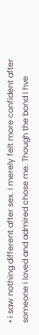• i saw nothing different after sex. I merely felt more confident after someone i loved and admired chose me. Though the bond I hve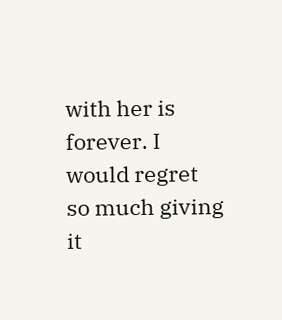with her is forever. I would regret so much giving it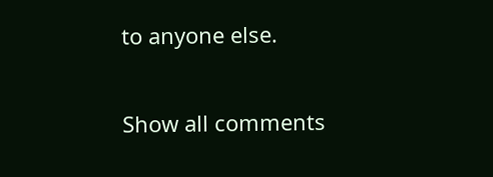to anyone else.

Show all comments